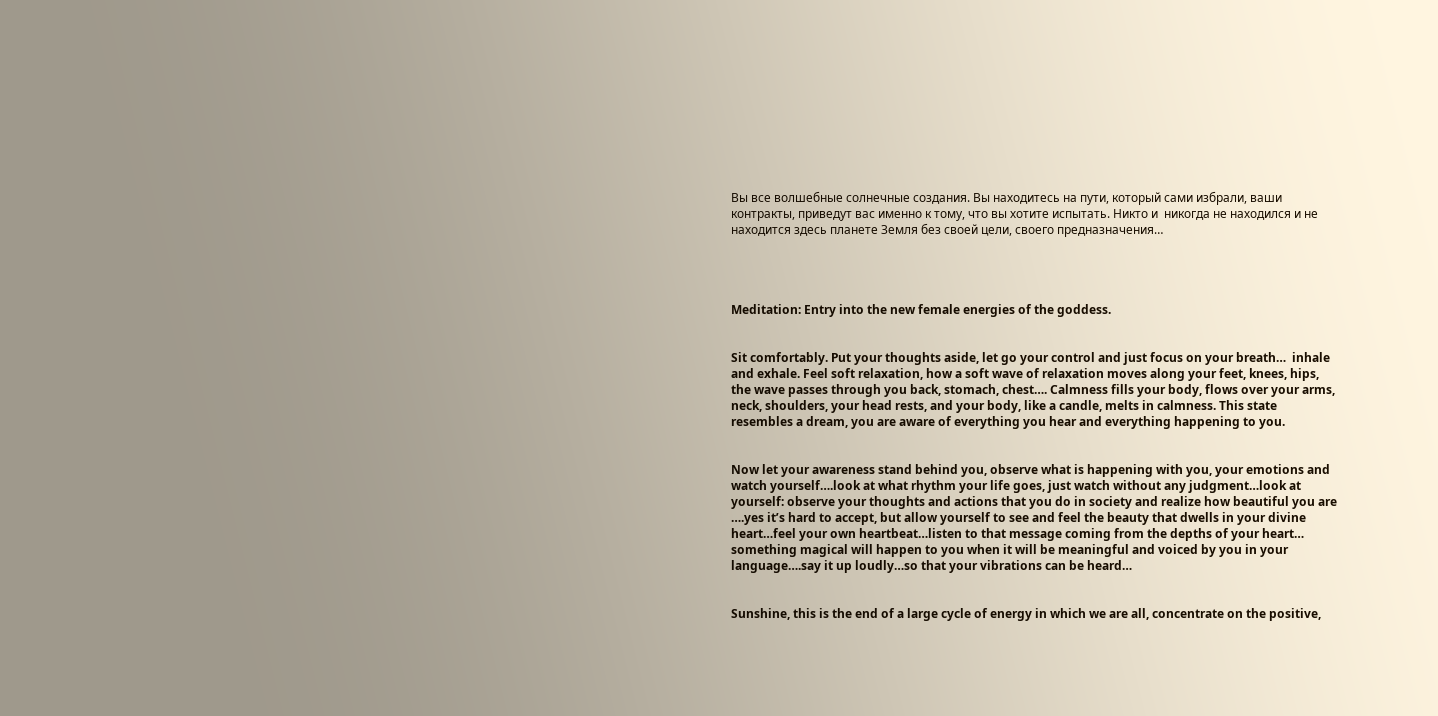Вы все волшебные солнечные создания. Вы находитесь на пути, который сами избрали, ваши контракты, приведут вас именно к тому, что вы хотите испытать. Никто и  никогда не находился и не находится здесь планете Земля без своей цели, своего предназначения…




Meditation: Entry into the new female energies of the goddess.


Sit comfortably. Put your thoughts aside, let go your control and just focus on your breath…  inhale and exhale. Feel soft relaxation, how a soft wave of relaxation moves along your feet, knees, hips, the wave passes through you back, stomach, chest…. Calmness fills your body, flows over your arms, neck, shoulders, your head rests, and your body, like a candle, melts in calmness. This state resembles a dream, you are aware of everything you hear and everything happening to you.


Now let your awareness stand behind you, observe what is happening with you, your emotions and watch yourself….look at what rhythm your life goes, just watch without any judgment…look at yourself: observe your thoughts and actions that you do in society and realize how beautiful you are ….yes it’s hard to accept, but allow yourself to see and feel the beauty that dwells in your divine heart…feel your own heartbeat…listen to that message coming from the depths of your heart… something magical will happen to you when it will be meaningful and voiced by you in your language….say it up loudly…so that your vibrations can be heard…


Sunshine, this is the end of a large cycle of energy in which we are all, concentrate on the positive,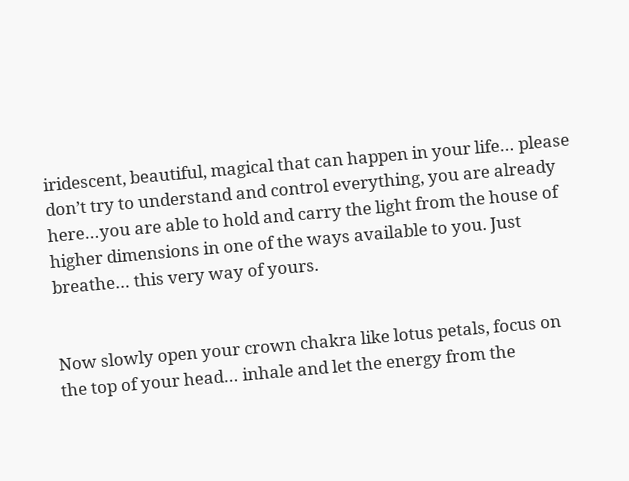iridescent, beautiful, magical that can happen in your life… please don’t try to understand and control everything, you are already here…you are able to hold and carry the light from the house of higher dimensions in one of the ways available to you. Just breathe… this very way of yours.


Now slowly open your crown chakra like lotus petals, focus on the top of your head… inhale and let the energy from the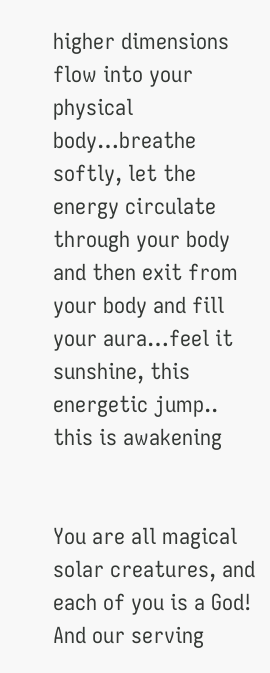higher dimensions flow into your physical body…breathe softly, let the energy circulate through your body and then exit from your body and fill your aura…feel it sunshine, this energetic jump.. this is awakening


You are all magical solar creatures, and each of you is a God! And our serving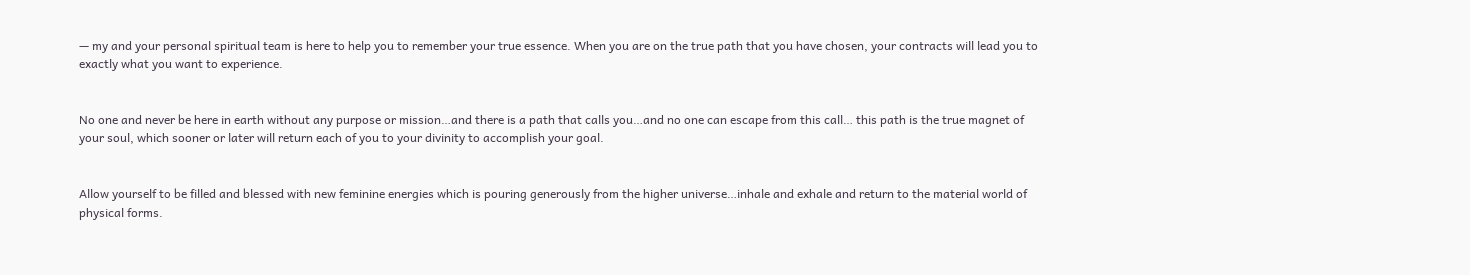— my and your personal spiritual team is here to help you to remember your true essence. When you are on the true path that you have chosen, your contracts will lead you to exactly what you want to experience.


No one and never be here in earth without any purpose or mission…and there is a path that calls you…and no one can escape from this call… this path is the true magnet of your soul, which sooner or later will return each of you to your divinity to accomplish your goal.


Allow yourself to be filled and blessed with new feminine energies which is pouring generously from the higher universe…inhale and exhale and return to the material world of physical forms.